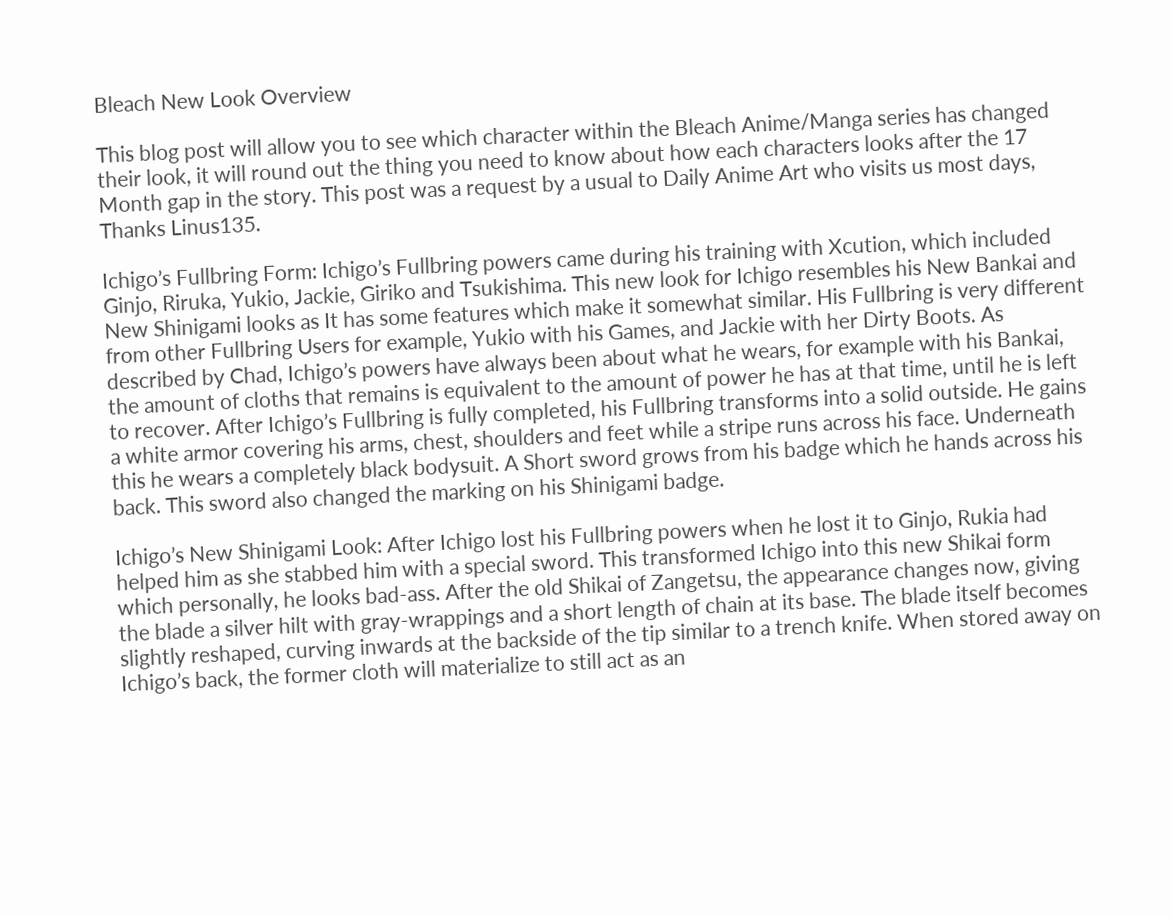Bleach New Look Overview

This blog post will allow you to see which character within the Bleach Anime/Manga series has changed their look, it will round out the thing you need to know about how each characters looks after the 17 Month gap in the story. This post was a request by a usual to Daily Anime Art who visits us most days,  Thanks Linus135.

Ichigo’s Fullbring Form: Ichigo’s Fullbring powers came during his training with Xcution, which included Ginjo, Riruka, Yukio, Jackie, Giriko and Tsukishima. This new look for Ichigo resembles his New Bankai and New Shinigami looks as It has some features which make it somewhat similar. His Fullbring is very different from other Fullbring Users for example, Yukio with his Games, and Jackie with her Dirty Boots. As described by Chad, Ichigo’s powers have always been about what he wears, for example with his Bankai, the amount of cloths that remains is equivalent to the amount of power he has at that time, until he is left to recover. After Ichigo’s Fullbring is fully completed, his Fullbring transforms into a solid outside. He gains a white armor covering his arms, chest, shoulders and feet while a stripe runs across his face. Underneath this he wears a completely black bodysuit. A Short sword grows from his badge which he hands across his back. This sword also changed the marking on his Shinigami badge.

Ichigo’s New Shinigami Look: After Ichigo lost his Fullbring powers when he lost it to Ginjo, Rukia had helped him as she stabbed him with a special sword. This transformed Ichigo into this new Shikai form which personally, he looks bad-ass. After the old Shikai of Zangetsu, the appearance changes now, giving the blade a silver hilt with gray-wrappings and a short length of chain at its base. The blade itself becomes slightly reshaped, curving inwards at the backside of the tip similar to a trench knife. When stored away on Ichigo’s back, the former cloth will materialize to still act as an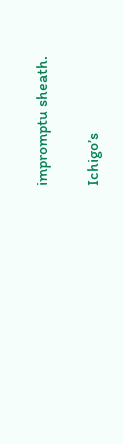impromptu sheath.

Ichigo’s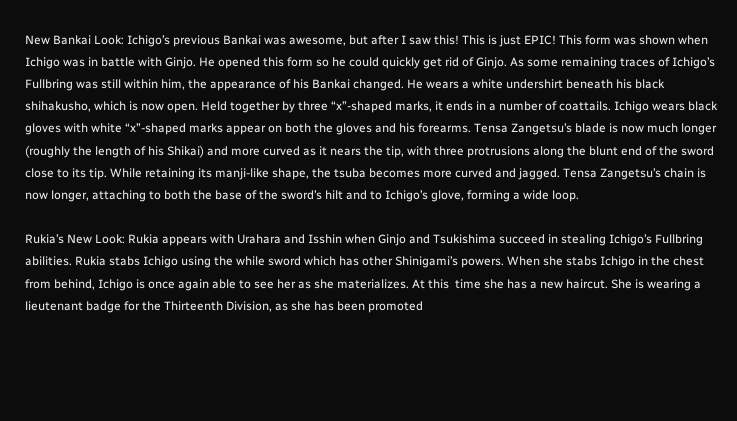New Bankai Look: Ichigo’s previous Bankai was awesome, but after I saw this! This is just EPIC! This form was shown when Ichigo was in battle with Ginjo. He opened this form so he could quickly get rid of Ginjo. As some remaining traces of Ichigo’s Fullbring was still within him, the appearance of his Bankai changed. He wears a white undershirt beneath his black shihakusho, which is now open. Held together by three “x”-shaped marks, it ends in a number of coattails. Ichigo wears black gloves with white “x”-shaped marks appear on both the gloves and his forearms. Tensa Zangetsu’s blade is now much longer (roughly the length of his Shikai) and more curved as it nears the tip, with three protrusions along the blunt end of the sword close to its tip. While retaining its manji-like shape, the tsuba becomes more curved and jagged. Tensa Zangetsu’s chain is now longer, attaching to both the base of the sword’s hilt and to Ichigo’s glove, forming a wide loop.

Rukia’s New Look: Rukia appears with Urahara and Isshin when Ginjo and Tsukishima succeed in stealing Ichigo’s Fullbring abilities. Rukia stabs Ichigo using the while sword which has other Shinigami’s powers. When she stabs Ichigo in the chest from behind, Ichigo is once again able to see her as she materializes. At this  time she has a new haircut. She is wearing a lieutenant badge for the Thirteenth Division, as she has been promoted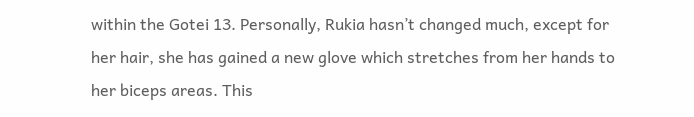within the Gotei 13. Personally, Rukia hasn’t changed much, except for her hair, she has gained a new glove which stretches from her hands to her biceps areas. This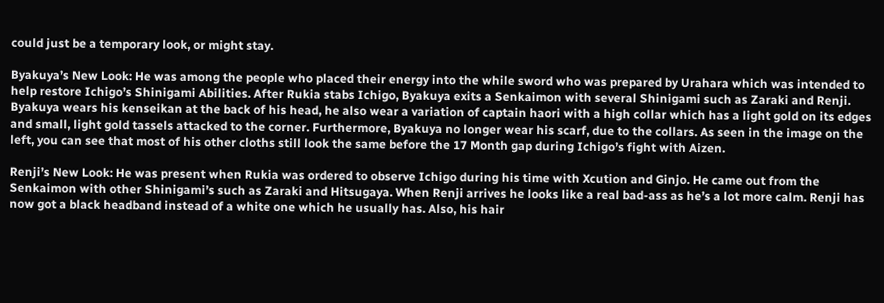could just be a temporary look, or might stay.

Byakuya’s New Look: He was among the people who placed their energy into the while sword who was prepared by Urahara which was intended to help restore Ichigo’s Shinigami Abilities. After Rukia stabs Ichigo, Byakuya exits a Senkaimon with several Shinigami such as Zaraki and Renji. Byakuya wears his kenseikan at the back of his head, he also wear a variation of captain haori with a high collar which has a light gold on its edges and small, light gold tassels attacked to the corner. Furthermore, Byakuya no longer wear his scarf, due to the collars. As seen in the image on the left, you can see that most of his other cloths still look the same before the 17 Month gap during Ichigo’s fight with Aizen.

Renji’s New Look: He was present when Rukia was ordered to observe Ichigo during his time with Xcution and Ginjo. He came out from the Senkaimon with other Shinigami’s such as Zaraki and Hitsugaya. When Renji arrives he looks like a real bad-ass as he’s a lot more calm. Renji has now got a black headband instead of a white one which he usually has. Also, his hair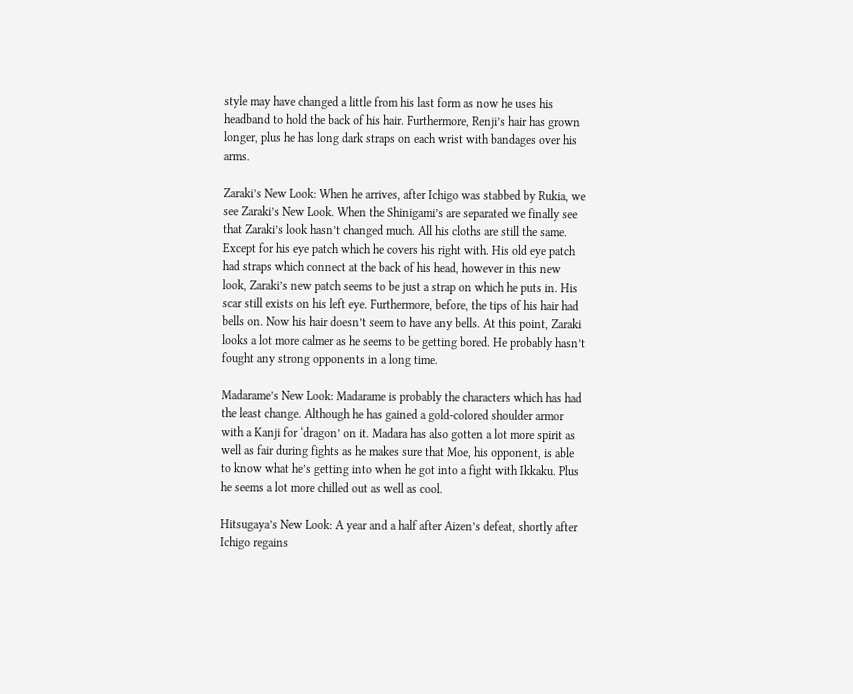style may have changed a little from his last form as now he uses his headband to hold the back of his hair. Furthermore, Renji’s hair has grown longer, plus he has long dark straps on each wrist with bandages over his arms.

Zaraki’s New Look: When he arrives, after Ichigo was stabbed by Rukia, we see Zaraki’s New Look. When the Shinigami’s are separated we finally see that Zaraki’s look hasn’t changed much. All his cloths are still the same. Except for his eye patch which he covers his right with. His old eye patch had straps which connect at the back of his head, however in this new look, Zaraki’s new patch seems to be just a strap on which he puts in. His scar still exists on his left eye. Furthermore, before, the tips of his hair had bells on. Now his hair doesn’t seem to have any bells. At this point, Zaraki looks a lot more calmer as he seems to be getting bored. He probably hasn’t fought any strong opponents in a long time.

Madarame’s New Look: Madarame is probably the characters which has had the least change. Although he has gained a gold-colored shoulder armor with a Kanji for ‘dragon’ on it. Madara has also gotten a lot more spirit as well as fair during fights as he makes sure that Moe, his opponent, is able to know what he’s getting into when he got into a fight with Ikkaku. Plus he seems a lot more chilled out as well as cool.

Hitsugaya’s New Look: A year and a half after Aizen’s defeat, shortly after Ichigo regains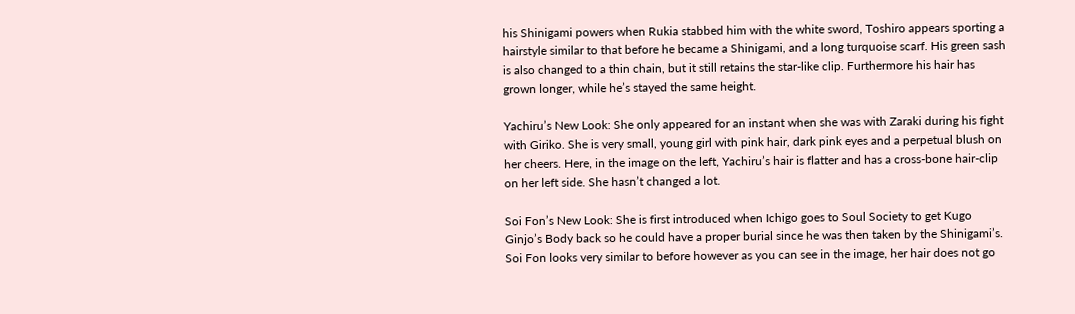his Shinigami powers when Rukia stabbed him with the white sword, Toshiro appears sporting a hairstyle similar to that before he became a Shinigami, and a long turquoise scarf. His green sash is also changed to a thin chain, but it still retains the star-like clip. Furthermore his hair has grown longer, while he’s stayed the same height.

Yachiru’s New Look: She only appeared for an instant when she was with Zaraki during his fight with Giriko. She is very small, young girl with pink hair, dark pink eyes and a perpetual blush on her cheers. Here, in the image on the left, Yachiru’s hair is flatter and has a cross-bone hair-clip on her left side. She hasn’t changed a lot.

Soi Fon’s New Look: She is first introduced when Ichigo goes to Soul Society to get Kugo Ginjo’s Body back so he could have a proper burial since he was then taken by the Shinigami’s. Soi Fon looks very similar to before however as you can see in the image, her hair does not go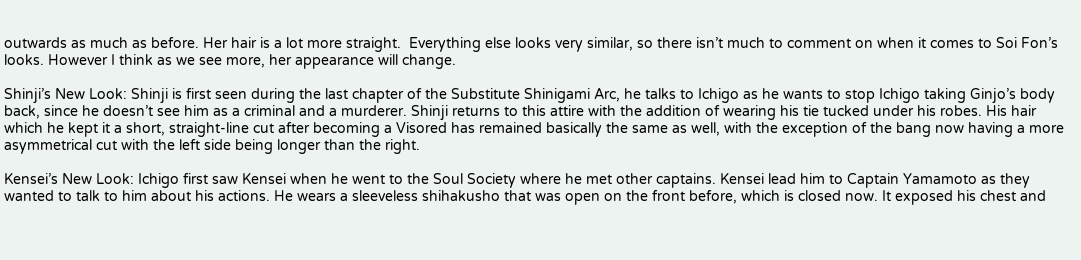outwards as much as before. Her hair is a lot more straight.  Everything else looks very similar, so there isn’t much to comment on when it comes to Soi Fon’s looks. However I think as we see more, her appearance will change.

Shinji’s New Look: Shinji is first seen during the last chapter of the Substitute Shinigami Arc, he talks to Ichigo as he wants to stop Ichigo taking Ginjo’s body back, since he doesn’t see him as a criminal and a murderer. Shinji returns to this attire with the addition of wearing his tie tucked under his robes. His hair which he kept it a short, straight-line cut after becoming a Visored has remained basically the same as well, with the exception of the bang now having a more asymmetrical cut with the left side being longer than the right.

Kensei’s New Look: Ichigo first saw Kensei when he went to the Soul Society where he met other captains. Kensei lead him to Captain Yamamoto as they wanted to talk to him about his actions. He wears a sleeveless shihakusho that was open on the front before, which is closed now. It exposed his chest and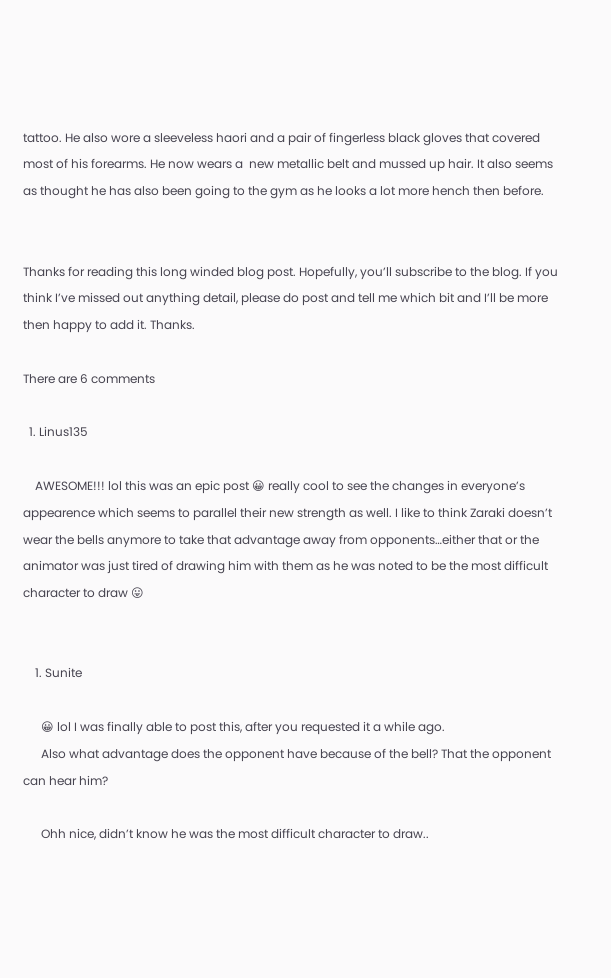tattoo. He also wore a sleeveless haori and a pair of fingerless black gloves that covered most of his forearms. He now wears a  new metallic belt and mussed up hair. It also seems as thought he has also been going to the gym as he looks a lot more hench then before.


Thanks for reading this long winded blog post. Hopefully, you’ll subscribe to the blog. If you think I’ve missed out anything detail, please do post and tell me which bit and I’ll be more then happy to add it. Thanks.

There are 6 comments

  1. Linus135

    AWESOME!!! lol this was an epic post 😀 really cool to see the changes in everyone’s appearence which seems to parallel their new strength as well. I like to think Zaraki doesn’t wear the bells anymore to take that advantage away from opponents…either that or the animator was just tired of drawing him with them as he was noted to be the most difficult character to draw 😛


    1. Sunite

      😀 lol I was finally able to post this, after you requested it a while ago.
      Also what advantage does the opponent have because of the bell? That the opponent can hear him?

      Ohh nice, didn’t know he was the most difficult character to draw..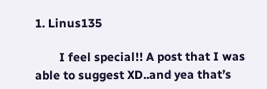1. Linus135

        I feel special!! A post that I was able to suggest XD..and yea that’s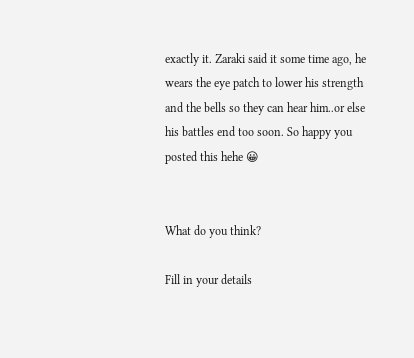exactly it. Zaraki said it some time ago, he wears the eye patch to lower his strength and the bells so they can hear him..or else his battles end too soon. So happy you posted this hehe 😀


What do you think?

Fill in your details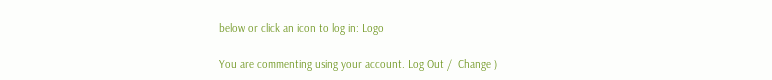below or click an icon to log in: Logo

You are commenting using your account. Log Out /  Change )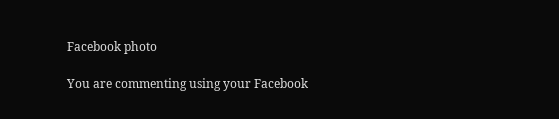Facebook photo

You are commenting using your Facebook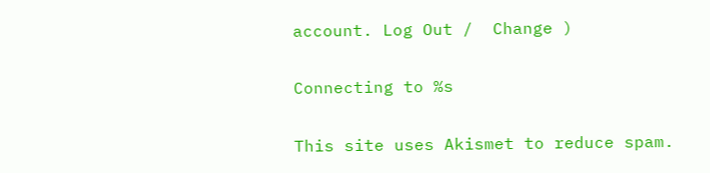account. Log Out /  Change )

Connecting to %s

This site uses Akismet to reduce spam.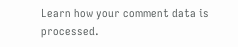Learn how your comment data is processed.